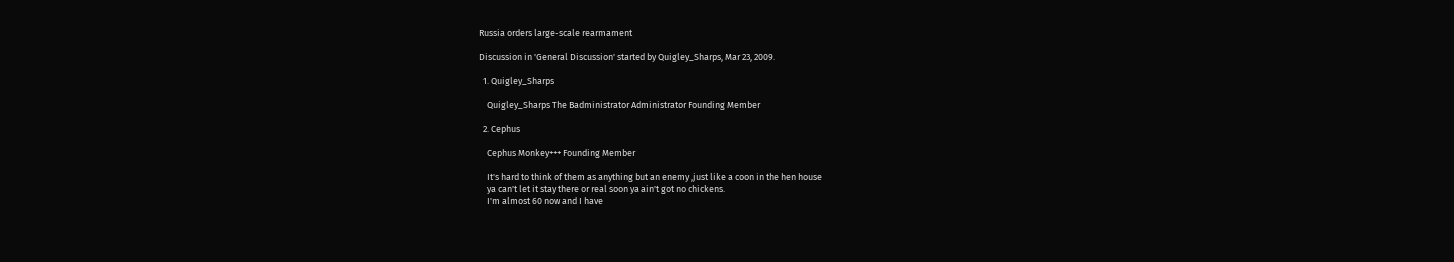Russia orders large-scale rearmament

Discussion in 'General Discussion' started by Quigley_Sharps, Mar 23, 2009.

  1. Quigley_Sharps

    Quigley_Sharps The Badministrator Administrator Founding Member

  2. Cephus

    Cephus Monkey+++ Founding Member

    It's hard to think of them as anything but an enemy ,just like a coon in the hen house
    ya can't let it stay there or real soon ya ain't got no chickens.
    I'm almost 60 now and I have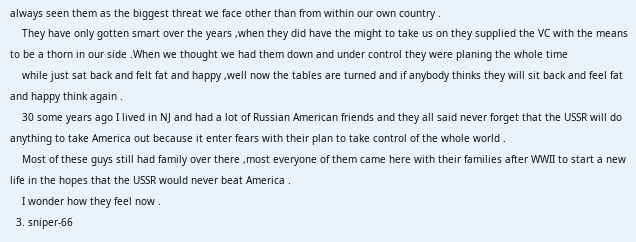always seen them as the biggest threat we face other than from within our own country .
    They have only gotten smart over the years ,when they did have the might to take us on they supplied the VC with the means to be a thorn in our side .When we thought we had them down and under control they were planing the whole time
    while just sat back and felt fat and happy ,well now the tables are turned and if anybody thinks they will sit back and feel fat and happy think again .
    30 some years ago I lived in NJ and had a lot of Russian American friends and they all said never forget that the USSR will do anything to take America out because it enter fears with their plan to take control of the whole world .
    Most of these guys still had family over there ,most everyone of them came here with their families after WWII to start a new life in the hopes that the USSR would never beat America .
    I wonder how they feel now .
  3. sniper-66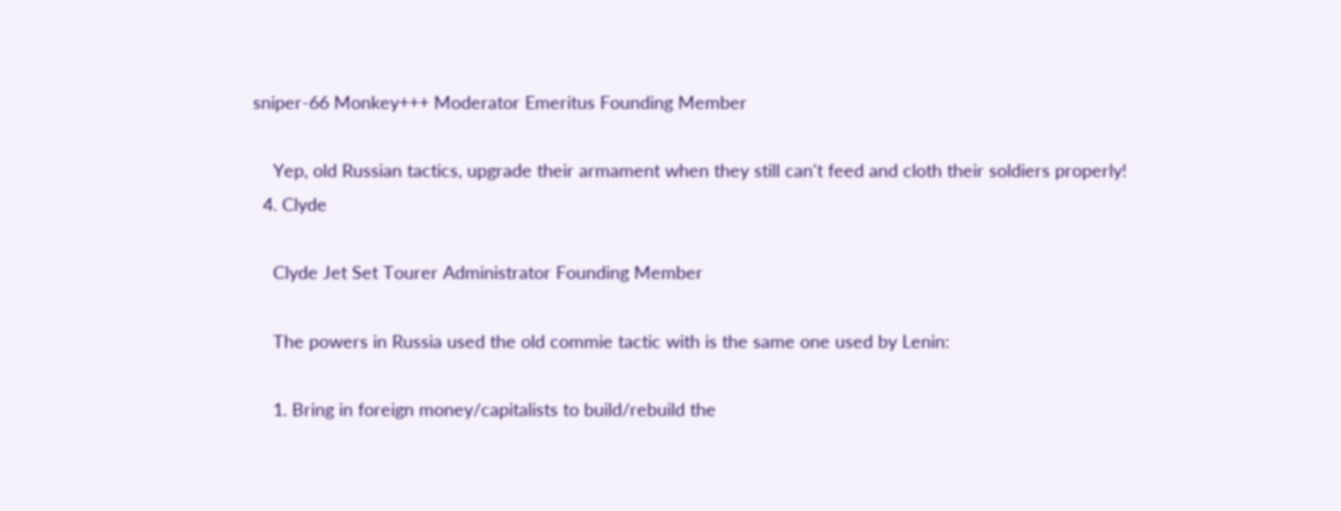sniper-66 Monkey+++ Moderator Emeritus Founding Member

    Yep, old Russian tactics, upgrade their armament when they still can't feed and cloth their soldiers properly!
  4. Clyde

    Clyde Jet Set Tourer Administrator Founding Member

    The powers in Russia used the old commie tactic with is the same one used by Lenin:

    1. Bring in foreign money/capitalists to build/rebuild the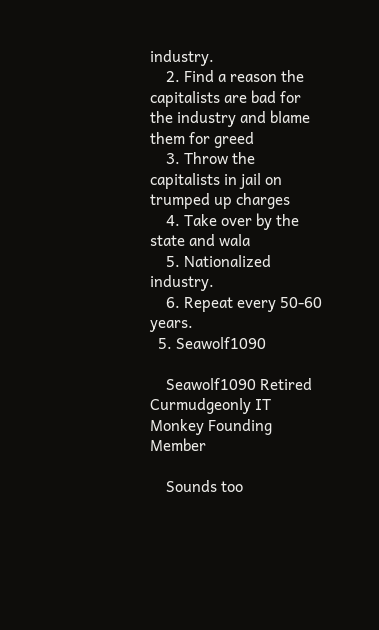industry.
    2. Find a reason the capitalists are bad for the industry and blame them for greed
    3. Throw the capitalists in jail on trumped up charges
    4. Take over by the state and wala
    5. Nationalized industry.
    6. Repeat every 50-60 years.
  5. Seawolf1090

    Seawolf1090 Retired Curmudgeonly IT Monkey Founding Member

    Sounds too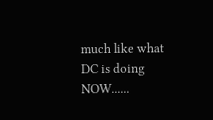much like what DC is doing NOW......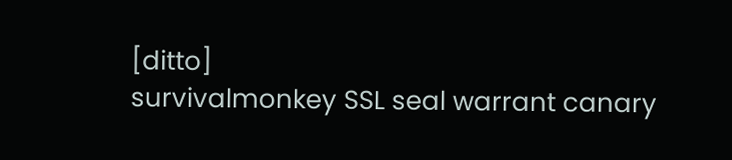[ditto]
survivalmonkey SSL seal warrant canary